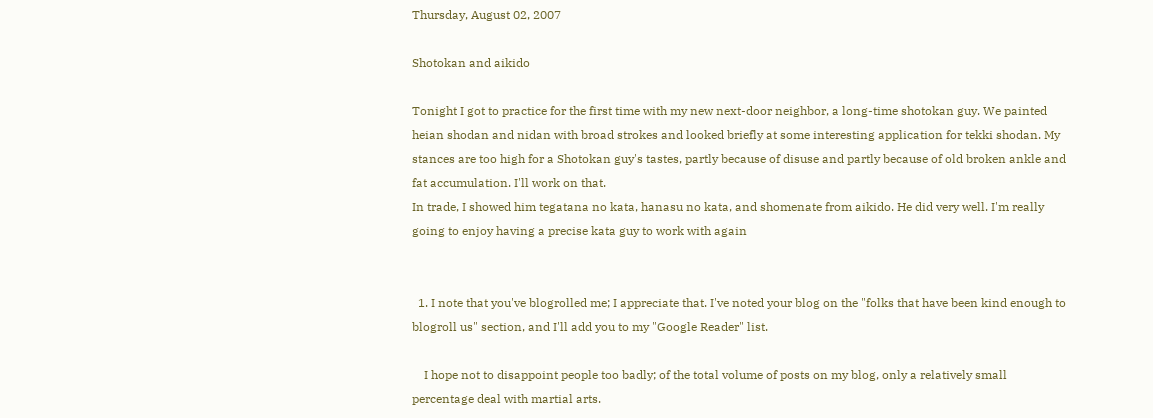Thursday, August 02, 2007

Shotokan and aikido

Tonight I got to practice for the first time with my new next-door neighbor, a long-time shotokan guy. We painted heian shodan and nidan with broad strokes and looked briefly at some interesting application for tekki shodan. My stances are too high for a Shotokan guy's tastes, partly because of disuse and partly because of old broken ankle and fat accumulation. I'll work on that.
In trade, I showed him tegatana no kata, hanasu no kata, and shomenate from aikido. He did very well. I'm really going to enjoy having a precise kata guy to work with again


  1. I note that you've blogrolled me; I appreciate that. I've noted your blog on the "folks that have been kind enough to blogroll us" section, and I'll add you to my "Google Reader" list.

    I hope not to disappoint people too badly; of the total volume of posts on my blog, only a relatively small percentage deal with martial arts.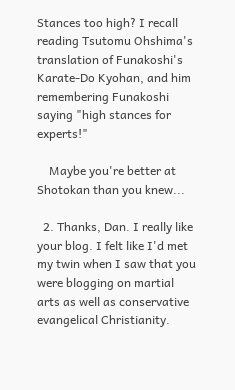Stances too high? I recall reading Tsutomu Ohshima's translation of Funakoshi's Karate-Do Kyohan, and him remembering Funakoshi saying "high stances for experts!"

    Maybe you're better at Shotokan than you knew...

  2. Thanks, Dan. I really like your blog. I felt like I'd met my twin when I saw that you were blogging on martial arts as well as conservative evangelical Christianity.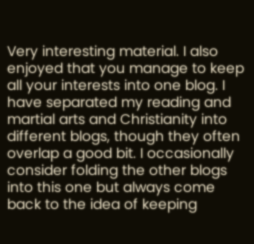Very interesting material. I also enjoyed that you manage to keep all your interests into one blog. I have separated my reading and martial arts and Christianity into different blogs, though they often overlap a good bit. I occasionally consider folding the other blogs into this one but always come back to the idea of keeping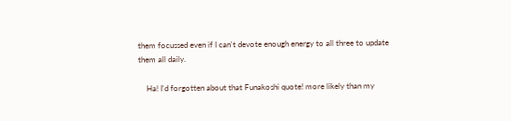them focussed even if I can't devote enough energy to all three to update them all daily.

    Ha! I'd forgotten about that Funakoshi quote! more likely than my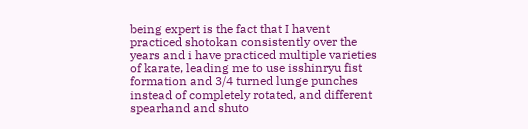being expert is the fact that I havent practiced shotokan consistently over the years and i have practiced multiple varieties of karate, leading me to use isshinryu fist formation and 3/4 turned lunge punches instead of completely rotated, and different spearhand and shuto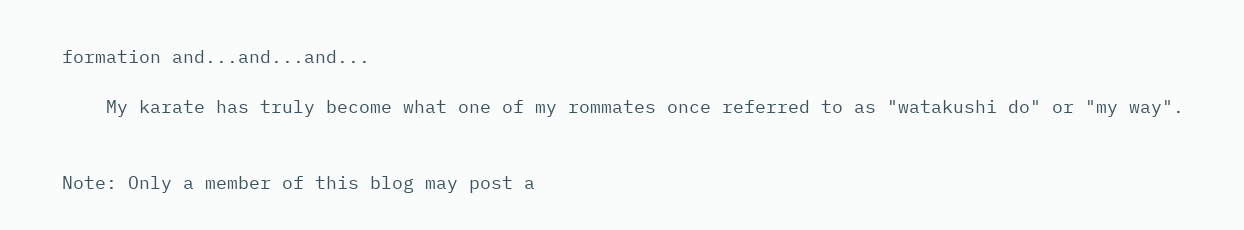formation and...and...and...

    My karate has truly become what one of my rommates once referred to as "watakushi do" or "my way".


Note: Only a member of this blog may post a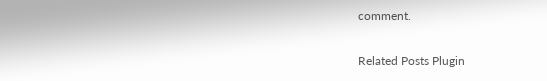comment.

Related Posts Plugin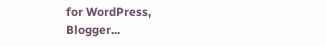for WordPress, Blogger...